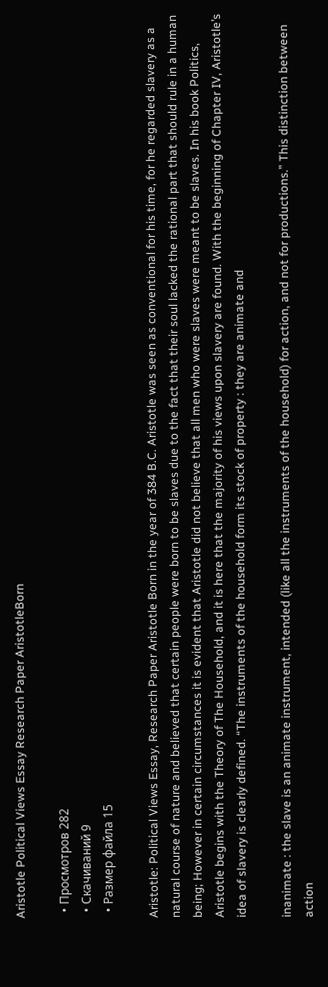Aristotle Political Views Essay Research Paper AristotleBorn

  • Просмотров 282
  • Скачиваний 9
  • Размер файла 15

Aristotle: Political Views Essay, Research Paper Aristotle Born in the year of 384 B.C. Aristotle was seen as conventional for his time, for he regarded slavery as a natural course of nature and believed that certain people were born to be slaves due to the fact that their soul lacked the rational part that should rule in a human being; However in certain circumstances it is evident that Aristotle did not believe that all men who were slaves were meant to be slaves. In his book Politics, Aristotle begins with the Theory of The Household, and it is here that the majority of his views upon slavery are found. With the beginning of Chapter IV, Aristotle’s idea of slavery is clearly defined. “The instruments of the household form its stock of property : they are animate and

inanimate : the slave is an animate instrument, intended (like all the instruments of the household) for action, and not for productions.” This distinction between action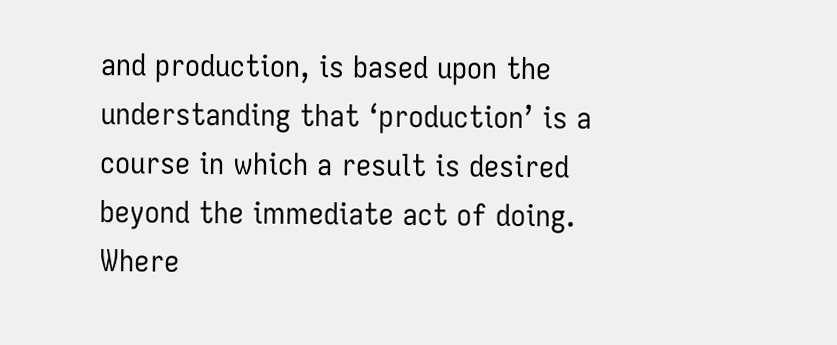and production, is based upon the understanding that ‘production’ is a course in which a result is desired beyond the immediate act of doing. Where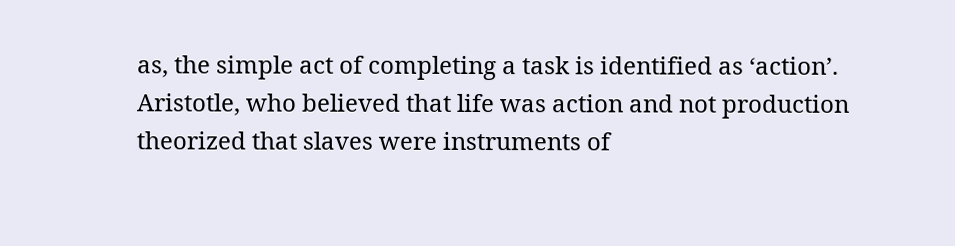as, the simple act of completing a task is identified as ‘action’. Aristotle, who believed that life was action and not production theorized that slaves were instruments of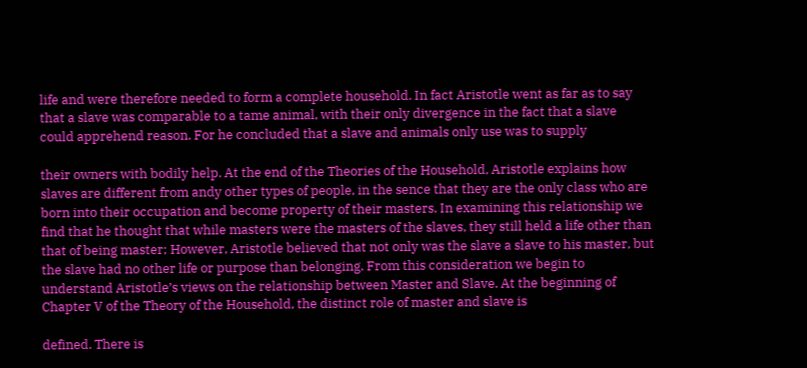life and were therefore needed to form a complete household. In fact Aristotle went as far as to say that a slave was comparable to a tame animal, with their only divergence in the fact that a slave could apprehend reason. For he concluded that a slave and animals only use was to supply

their owners with bodily help. At the end of the Theories of the Household, Aristotle explains how slaves are different from andy other types of people, in the sence that they are the only class who are born into their occupation and become property of their masters. In examining this relationship we find that he thought that while masters were the masters of the slaves, they still held a life other than that of being master; However, Aristotle believed that not only was the slave a slave to his master, but the slave had no other life or purpose than belonging. From this consideration we begin to understand Aristotle’s views on the relationship between Master and Slave. At the beginning of Chapter V of the Theory of the Household, the distinct role of master and slave is

defined. There is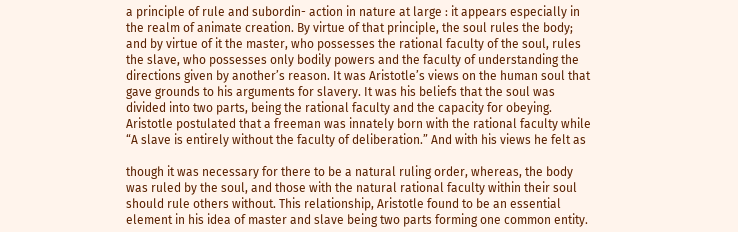a principle of rule and subordin- action in nature at large : it appears especially in the realm of animate creation. By virtue of that principle, the soul rules the body; and by virtue of it the master, who possesses the rational faculty of the soul, rules the slave, who possesses only bodily powers and the faculty of understanding the directions given by another’s reason. It was Aristotle’s views on the human soul that gave grounds to his arguments for slavery. It was his beliefs that the soul was divided into two parts, being the rational faculty and the capacity for obeying. Aristotle postulated that a freeman was innately born with the rational faculty while “A slave is entirely without the faculty of deliberation.” And with his views he felt as

though it was necessary for there to be a natural ruling order, whereas, the body was ruled by the soul, and those with the natural rational faculty within their soul should rule others without. This relationship, Aristotle found to be an essential element in his idea of master and slave being two parts forming one common entity.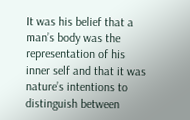It was his belief that a man’s body was the representation of his inner self and that it was nature’s intentions to distinguish between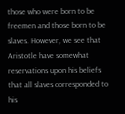those who were born to be freemen and those born to be slaves. However, we see that Aristotle have somewhat reservations upon his beliefs that all slaves corresponded to his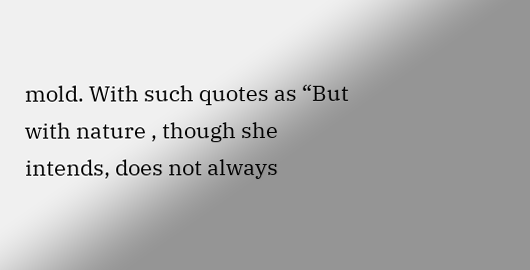mold. With such quotes as “But with nature , though she intends, does not always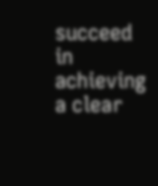succeed in achieving a clear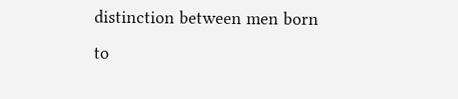distinction between men born to